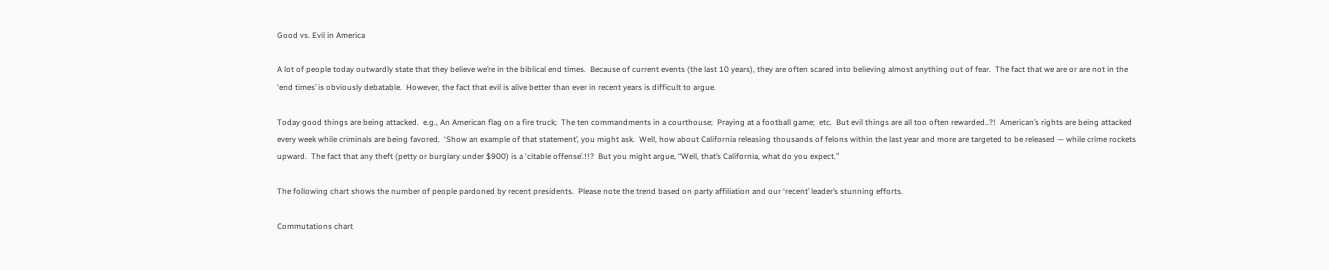Good vs. Evil in America

A lot of people today outwardly state that they believe we’re in the biblical end times.  Because of current events (the last 10 years), they are often scared into believing almost anything out of fear.  The fact that we are or are not in the ‘end times’ is obviously debatable.  However, the fact that evil is alive better than ever in recent years is difficult to argue.

Today good things are being attacked.  e.g., An American flag on a fire truck;  The ten commandments in a courthouse;  Praying at a football game;  etc.  But evil things are all too often rewarded..?!  American’s rights are being attacked every week while criminals are being favored.  ‘Show an example of that statement’, you might ask.  Well, how about California releasing thousands of felons within the last year and more are targeted to be released — while crime rockets upward.  The fact that any theft (petty or burglary under $900) is a ‘citable offense’.!!?  But you might argue, “Well, that’s California, what do you expect.”

The following chart shows the number of people pardoned by recent presidents.  Please note the trend based on party affiliation and our ‘recent’ leader’s stunning efforts.

Commutations chart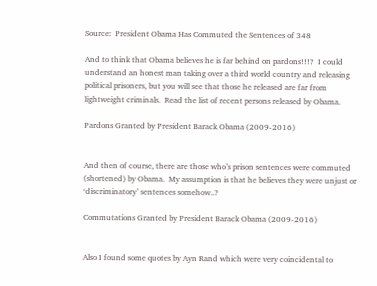Source:  President Obama Has Commuted the Sentences of 348

And to think that Obama believes he is far behind on pardons!!!?  I could understand an honest man taking over a third world country and releasing political prisoners, but you will see that those he released are far from lightweight criminals.  Read the list of recent persons released by Obama.

Pardons Granted by President Barack Obama (2009-2016)


And then of course, there are those who’s prison sentences were commuted (shortened) by Obama.  My assumption is that he believes they were unjust or ‘discriminatory’ sentences somehow..?

Commutations Granted by President Barack Obama (2009-2016)


Also I found some quotes by Ayn Rand which were very coincidental to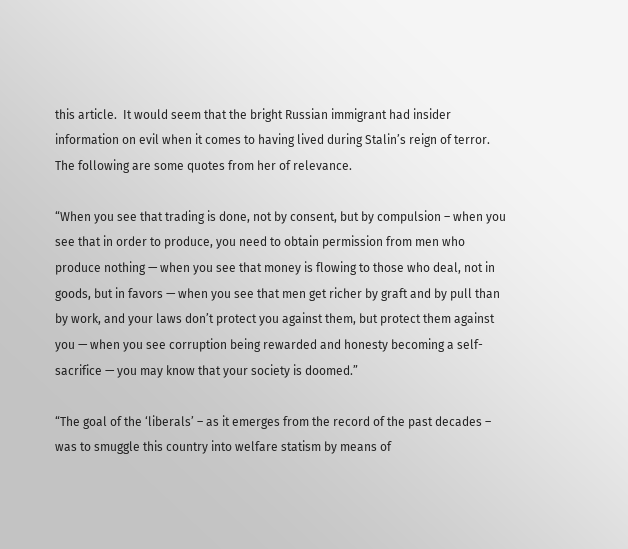this article.  It would seem that the bright Russian immigrant had insider information on evil when it comes to having lived during Stalin’s reign of terror.  The following are some quotes from her of relevance.

“When you see that trading is done, not by consent, but by compulsion – when you see that in order to produce, you need to obtain permission from men who produce nothing — when you see that money is flowing to those who deal, not in goods, but in favors — when you see that men get richer by graft and by pull than by work, and your laws don’t protect you against them, but protect them against you — when you see corruption being rewarded and honesty becoming a self-sacrifice — you may know that your society is doomed.”

“The goal of the ‘liberals’ – as it emerges from the record of the past decades – was to smuggle this country into welfare statism by means of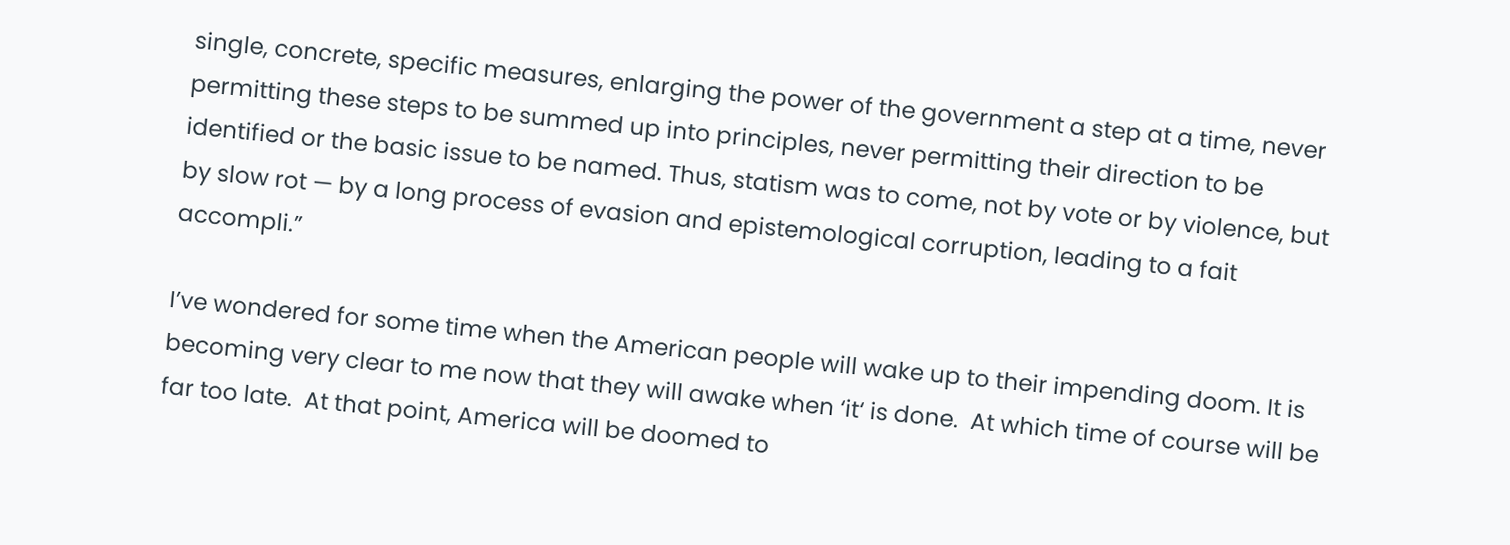single, concrete, specific measures, enlarging the power of the government a step at a time, never permitting these steps to be summed up into principles, never permitting their direction to be identified or the basic issue to be named. Thus, statism was to come, not by vote or by violence, but by slow rot — by a long process of evasion and epistemological corruption, leading to a fait accompli.”

I’ve wondered for some time when the American people will wake up to their impending doom. It is becoming very clear to me now that they will awake when ‘it‘ is done.  At which time of course will be far too late.  At that point, America will be doomed to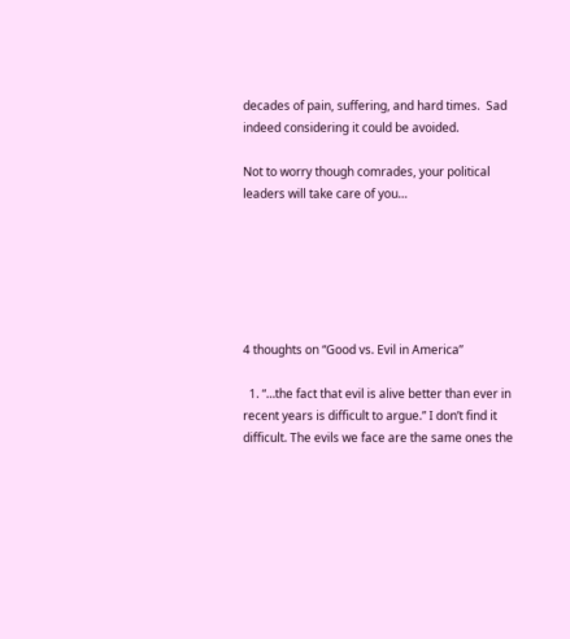decades of pain, suffering, and hard times.  Sad indeed considering it could be avoided.

Not to worry though comrades, your political leaders will take care of you…






4 thoughts on “Good vs. Evil in America”

  1. “…the fact that evil is alive better than ever in recent years is difficult to argue.” I don’t find it difficult. The evils we face are the same ones the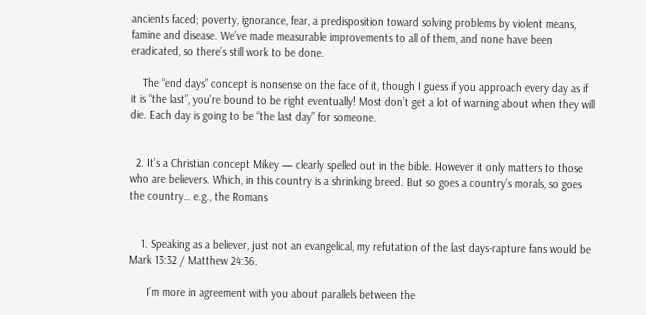ancients faced; poverty, ignorance, fear, a predisposition toward solving problems by violent means, famine and disease. We’ve made measurable improvements to all of them, and none have been eradicated, so there’s still work to be done.

    The “end days” concept is nonsense on the face of it, though I guess if you approach every day as if it is “the last”, you’re bound to be right eventually! Most don’t get a lot of warning about when they will die. Each day is going to be “the last day” for someone.


  2. It’s a Christian concept Mikey — clearly spelled out in the bible. However it only matters to those who are believers. Which, in this country is a shrinking breed. But so goes a country’s morals, so goes the country… e.g., the Romans


    1. Speaking as a believer, just not an evangelical, my refutation of the last days-rapture fans would be Mark 13:32 / Matthew 24:36.

      I’m more in agreement with you about parallels between the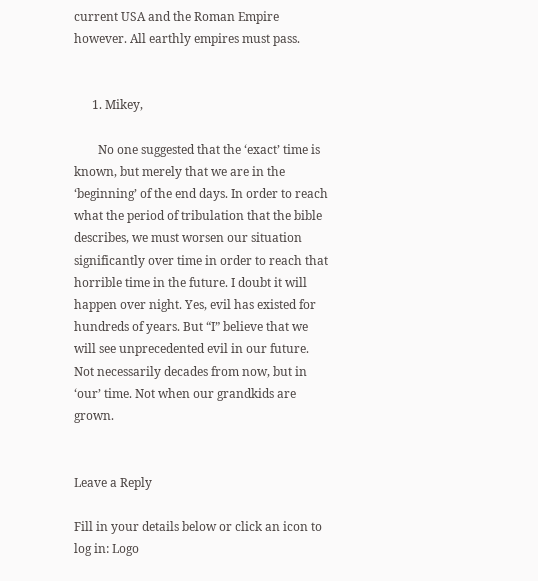current USA and the Roman Empire however. All earthly empires must pass.


      1. Mikey,

        No one suggested that the ‘exact’ time is known, but merely that we are in the ‘beginning’ of the end days. In order to reach what the period of tribulation that the bible describes, we must worsen our situation significantly over time in order to reach that horrible time in the future. I doubt it will happen over night. Yes, evil has existed for hundreds of years. But “I” believe that we will see unprecedented evil in our future. Not necessarily decades from now, but in ‘our’ time. Not when our grandkids are grown.


Leave a Reply

Fill in your details below or click an icon to log in: Logo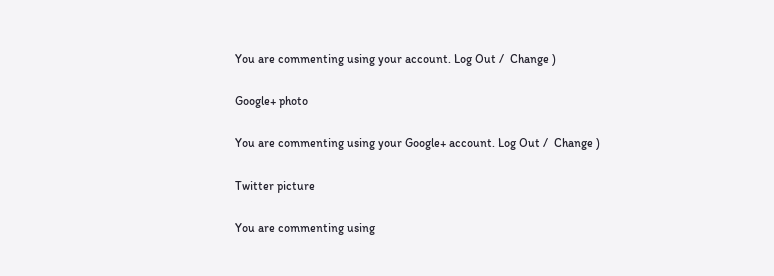You are commenting using your account. Log Out /  Change )

Google+ photo

You are commenting using your Google+ account. Log Out /  Change )

Twitter picture

You are commenting using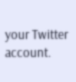your Twitter account.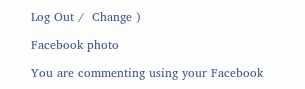Log Out /  Change )

Facebook photo

You are commenting using your Facebook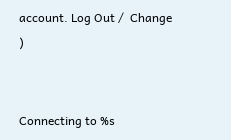account. Log Out /  Change )


Connecting to %s